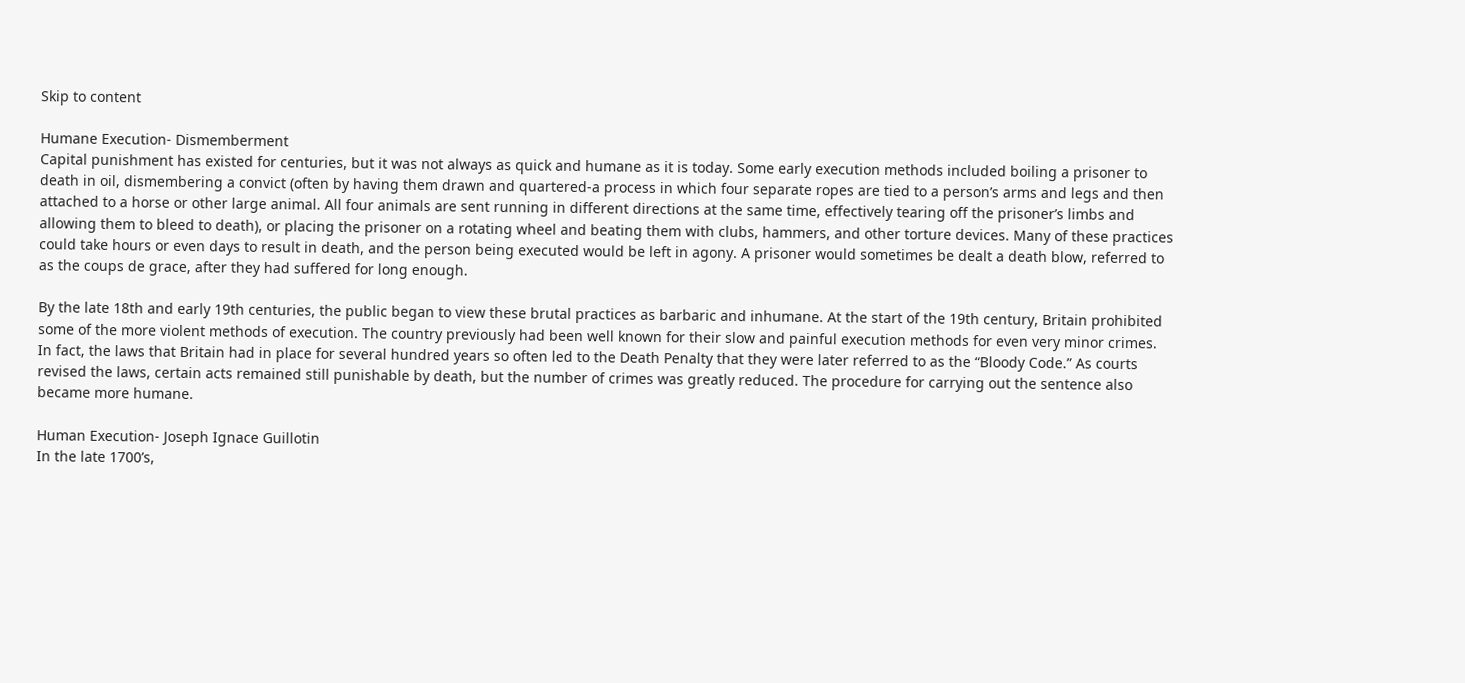Skip to content

Humane Execution- Dismemberment
Capital punishment has existed for centuries, but it was not always as quick and humane as it is today. Some early execution methods included boiling a prisoner to death in oil, dismembering a convict (often by having them drawn and quartered-a process in which four separate ropes are tied to a person’s arms and legs and then attached to a horse or other large animal. All four animals are sent running in different directions at the same time, effectively tearing off the prisoner’s limbs and allowing them to bleed to death), or placing the prisoner on a rotating wheel and beating them with clubs, hammers, and other torture devices. Many of these practices could take hours or even days to result in death, and the person being executed would be left in agony. A prisoner would sometimes be dealt a death blow, referred to as the coups de grace, after they had suffered for long enough.

By the late 18th and early 19th centuries, the public began to view these brutal practices as barbaric and inhumane. At the start of the 19th century, Britain prohibited some of the more violent methods of execution. The country previously had been well known for their slow and painful execution methods for even very minor crimes. In fact, the laws that Britain had in place for several hundred years so often led to the Death Penalty that they were later referred to as the “Bloody Code.” As courts revised the laws, certain acts remained still punishable by death, but the number of crimes was greatly reduced. The procedure for carrying out the sentence also became more humane.

Human Execution- Joseph Ignace Guillotin
In the late 1700’s,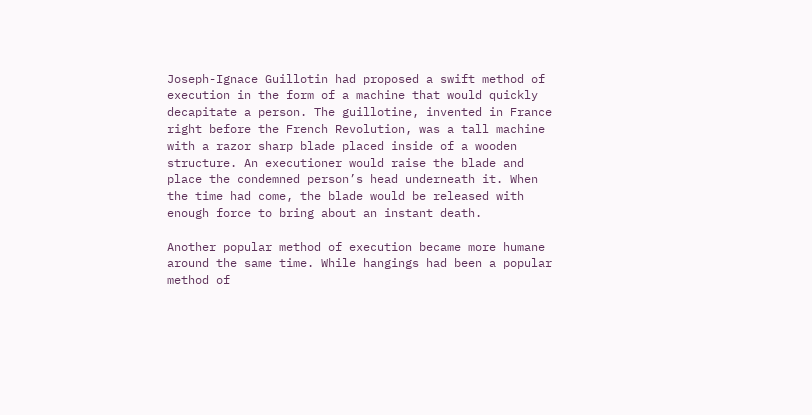Joseph-Ignace Guillotin had proposed a swift method of execution in the form of a machine that would quickly decapitate a person. The guillotine, invented in France right before the French Revolution, was a tall machine with a razor sharp blade placed inside of a wooden structure. An executioner would raise the blade and place the condemned person’s head underneath it. When the time had come, the blade would be released with enough force to bring about an instant death.

Another popular method of execution became more humane around the same time. While hangings had been a popular method of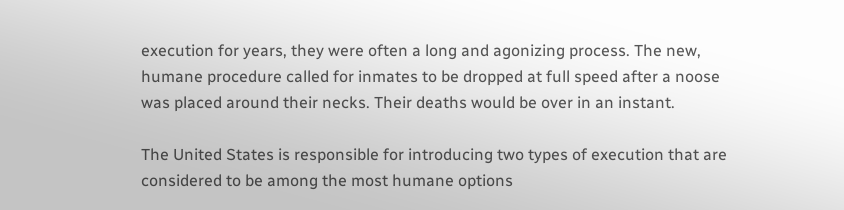execution for years, they were often a long and agonizing process. The new, humane procedure called for inmates to be dropped at full speed after a noose was placed around their necks. Their deaths would be over in an instant.

The United States is responsible for introducing two types of execution that are considered to be among the most humane options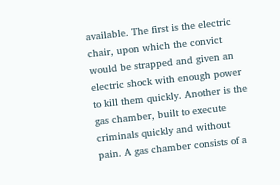available. The first is the electric chair, upon which the convict would be strapped and given an electric shock with enough power to kill them quickly. Another is the gas chamber, built to execute criminals quickly and without pain. A gas chamber consists of a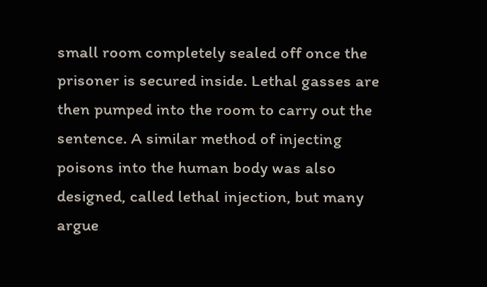small room completely sealed off once the prisoner is secured inside. Lethal gasses are then pumped into the room to carry out the sentence. A similar method of injecting poisons into the human body was also designed, called lethal injection, but many argue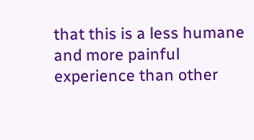that this is a less humane and more painful experience than other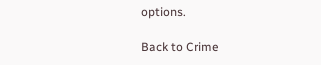options.

Back to Crime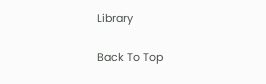Library

Back To Top